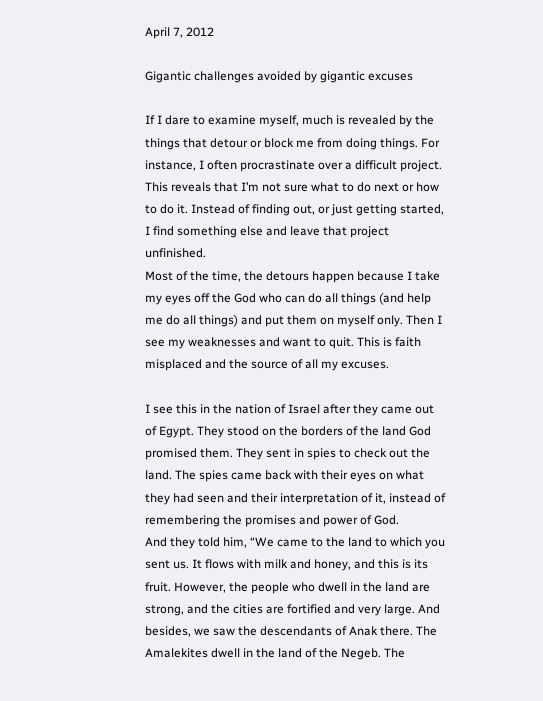April 7, 2012

Gigantic challenges avoided by gigantic excuses

If I dare to examine myself, much is revealed by the things that detour or block me from doing things. For instance, I often procrastinate over a difficult project. This reveals that I’m not sure what to do next or how to do it. Instead of finding out, or just getting started, I find something else and leave that project unfinished.
Most of the time, the detours happen because I take my eyes off the God who can do all things (and help me do all things) and put them on myself only. Then I see my weaknesses and want to quit. This is faith misplaced and the source of all my excuses.

I see this in the nation of Israel after they came out of Egypt. They stood on the borders of the land God promised them. They sent in spies to check out the land. The spies came back with their eyes on what they had seen and their interpretation of it, instead of remembering the promises and power of God.
And they told him, “We came to the land to which you sent us. It flows with milk and honey, and this is its fruit. However, the people who dwell in the land are strong, and the cities are fortified and very large. And besides, we saw the descendants of Anak there. The Amalekites dwell in the land of the Negeb. The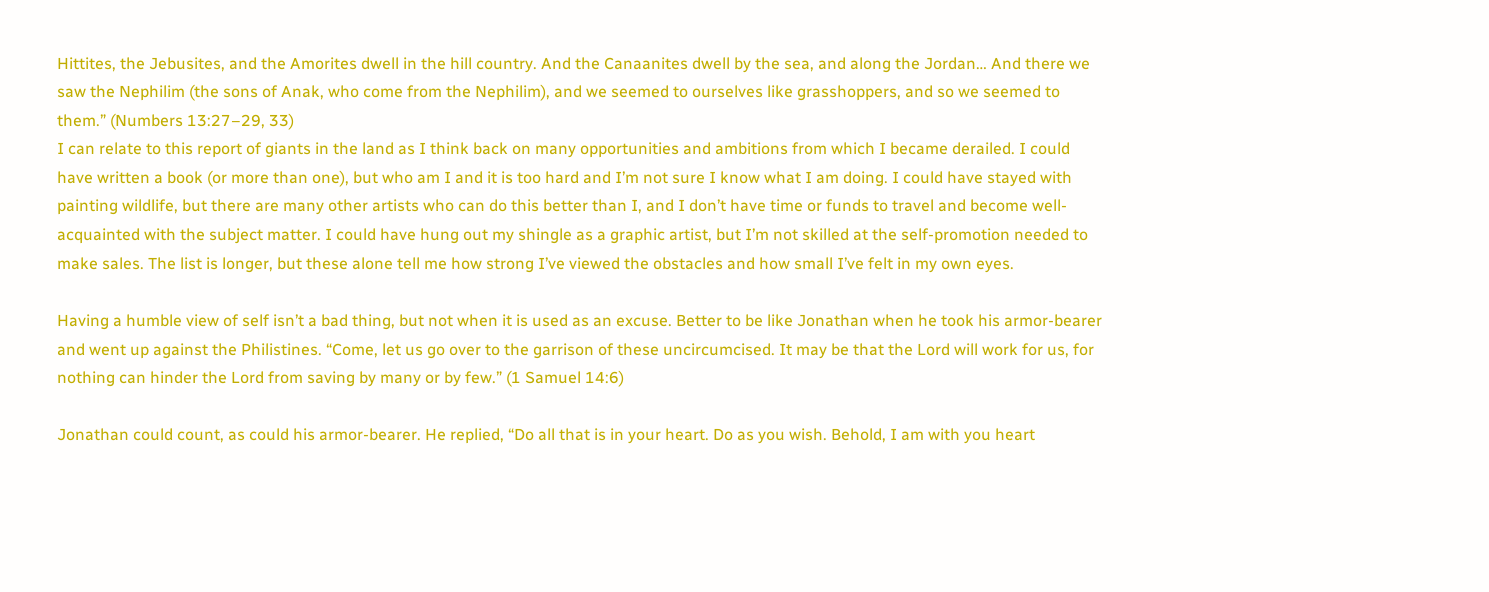Hittites, the Jebusites, and the Amorites dwell in the hill country. And the Canaanites dwell by the sea, and along the Jordan… And there we saw the Nephilim (the sons of Anak, who come from the Nephilim), and we seemed to ourselves like grasshoppers, and so we seemed to them.” (Numbers 13:27–29, 33)
I can relate to this report of giants in the land as I think back on many opportunities and ambitions from which I became derailed. I could have written a book (or more than one), but who am I and it is too hard and I’m not sure I know what I am doing. I could have stayed with painting wildlife, but there are many other artists who can do this better than I, and I don’t have time or funds to travel and become well-acquainted with the subject matter. I could have hung out my shingle as a graphic artist, but I’m not skilled at the self-promotion needed to make sales. The list is longer, but these alone tell me how strong I’ve viewed the obstacles and how small I’ve felt in my own eyes.

Having a humble view of self isn’t a bad thing, but not when it is used as an excuse. Better to be like Jonathan when he took his armor-bearer and went up against the Philistines. “Come, let us go over to the garrison of these uncircumcised. It may be that the Lord will work for us, for nothing can hinder the Lord from saving by many or by few.” (1 Samuel 14:6)

Jonathan could count, as could his armor-bearer. He replied, “Do all that is in your heart. Do as you wish. Behold, I am with you heart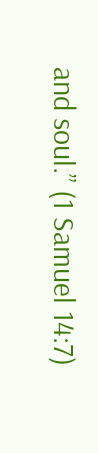and soul.” (1 Samuel 14:7)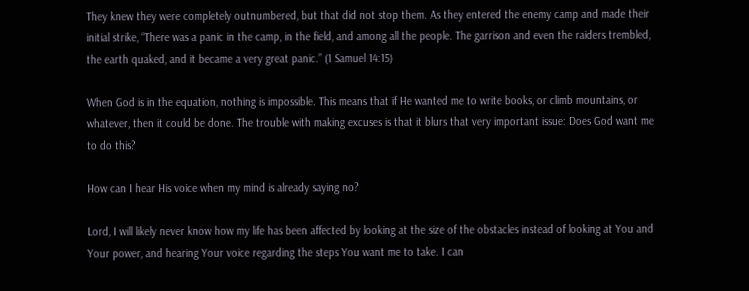They knew they were completely outnumbered, but that did not stop them. As they entered the enemy camp and made their initial strike, “There was a panic in the camp, in the field, and among all the people. The garrison and even the raiders trembled, the earth quaked, and it became a very great panic.” (1 Samuel 14:15)

When God is in the equation, nothing is impossible. This means that if He wanted me to write books, or climb mountains, or whatever, then it could be done. The trouble with making excuses is that it blurs that very important issue: Does God want me to do this?

How can I hear His voice when my mind is already saying no?

Lord, I will likely never know how my life has been affected by looking at the size of the obstacles instead of looking at You and Your power, and hearing Your voice regarding the steps You want me to take. I can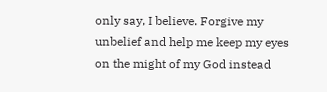only say, I believe. Forgive my unbelief and help me keep my eyes on the might of my God instead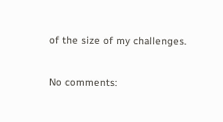of the size of my challenges.

No comments: